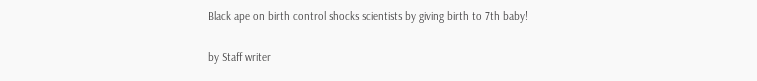Black ape on birth control shocks scientists by giving birth to 7th baby!

by Staff writer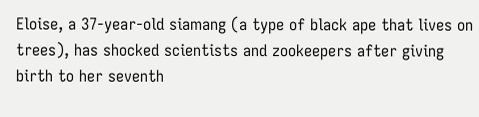Eloise, a 37-year-old siamang (a type of black ape that lives on trees), has shocked scientists and zookeepers after giving birth to her seventh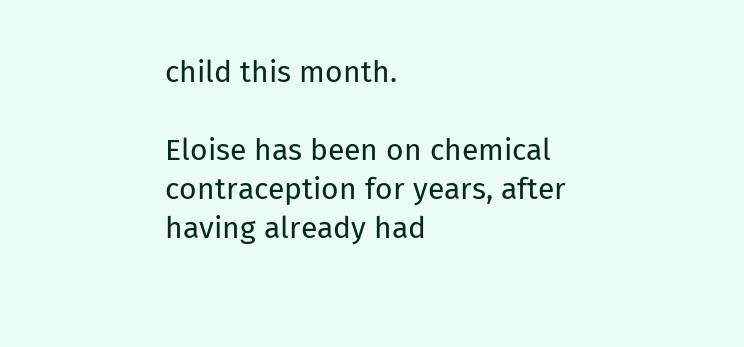child this month.

Eloise has been on chemical contraception for years, after having already had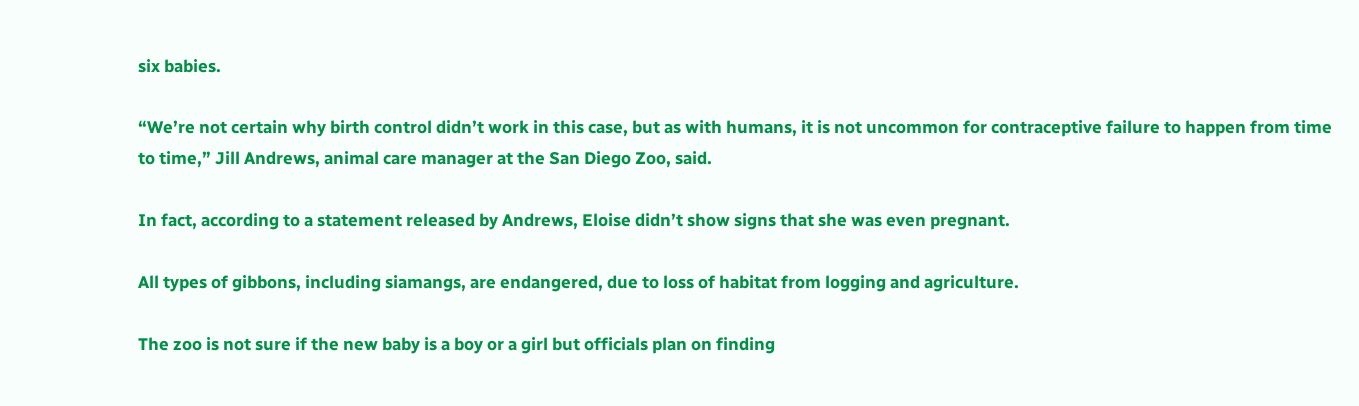six babies.

“We’re not certain why birth control didn’t work in this case, but as with humans, it is not uncommon for contraceptive failure to happen from time to time,” Jill Andrews, animal care manager at the San Diego Zoo, said.

In fact, according to a statement released by Andrews, Eloise didn’t show signs that she was even pregnant.

All types of gibbons, including siamangs, are endangered, due to loss of habitat from logging and agriculture.

The zoo is not sure if the new baby is a boy or a girl but officials plan on finding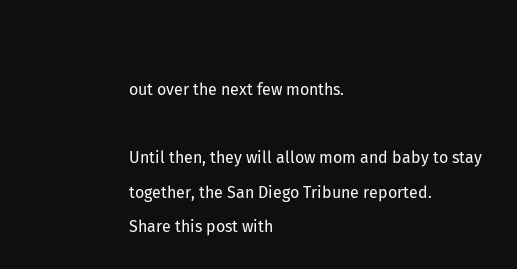out over the next few months.

Until then, they will allow mom and baby to stay together, the San Diego Tribune reported.
Share this post with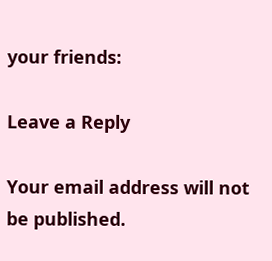your friends:

Leave a Reply

Your email address will not be published.